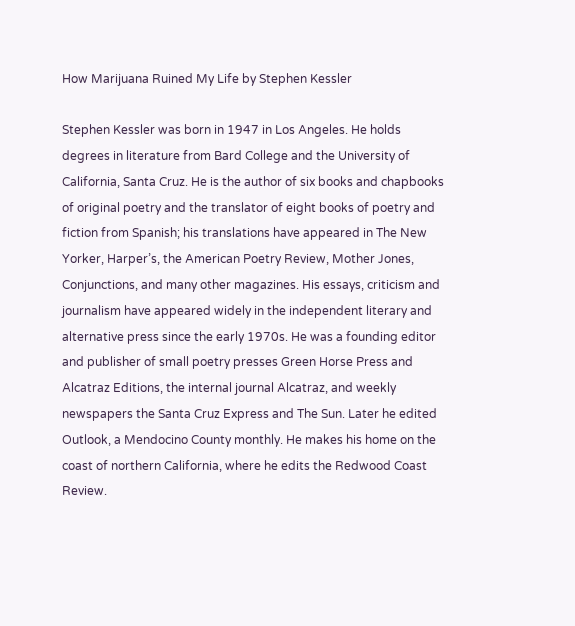How Marijuana Ruined My Life by Stephen Kessler

Stephen Kessler was born in 1947 in Los Angeles. He holds degrees in literature from Bard College and the University of California, Santa Cruz. He is the author of six books and chapbooks of original poetry and the translator of eight books of poetry and fiction from Spanish; his translations have appeared in The New Yorker, Harper’s, the American Poetry Review, Mother Jones, Conjunctions, and many other magazines. His essays, criticism and journalism have appeared widely in the independent literary and alternative press since the early 1970s. He was a founding editor and publisher of small poetry presses Green Horse Press and Alcatraz Editions, the internal journal Alcatraz, and weekly newspapers the Santa Cruz Express and The Sun. Later he edited Outlook, a Mendocino County monthly. He makes his home on the coast of northern California, where he edits the Redwood Coast Review.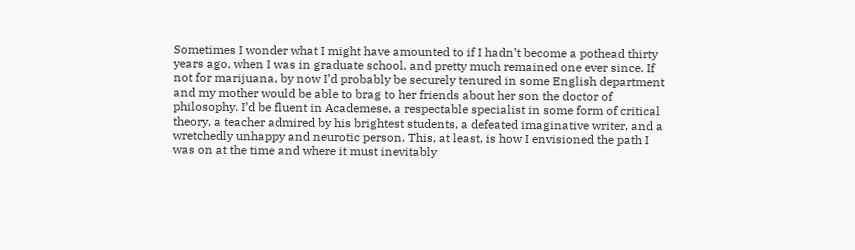Sometimes I wonder what I might have amounted to if I hadn’t become a pothead thirty years ago, when I was in graduate school, and pretty much remained one ever since. If not for marijuana, by now I’d probably be securely tenured in some English department and my mother would be able to brag to her friends about her son the doctor of philosophy. I’d be fluent in Academese, a respectable specialist in some form of critical theory, a teacher admired by his brightest students, a defeated imaginative writer, and a wretchedly unhappy and neurotic person. This, at least, is how I envisioned the path I was on at the time and where it must inevitably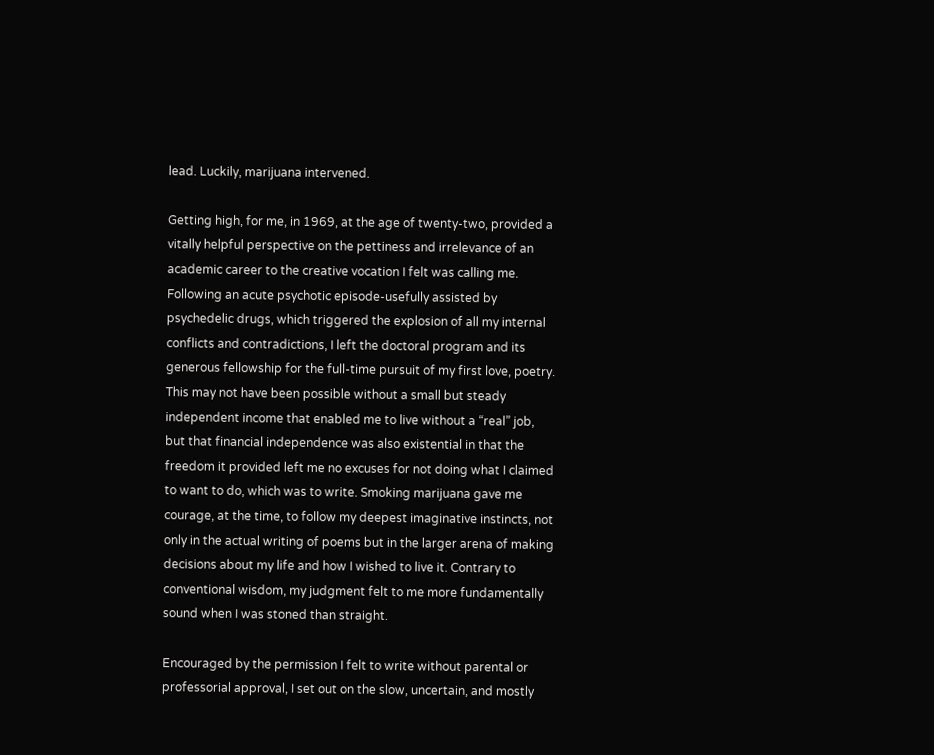lead. Luckily, marijuana intervened.

Getting high, for me, in 1969, at the age of twenty-two, provided a vitally helpful perspective on the pettiness and irrelevance of an academic career to the creative vocation I felt was calling me. Following an acute psychotic episode-usefully assisted by psychedelic drugs, which triggered the explosion of all my internal conflicts and contradictions, I left the doctoral program and its generous fellowship for the full-time pursuit of my first love, poetry. This may not have been possible without a small but steady independent income that enabled me to live without a “real” job, but that financial independence was also existential in that the freedom it provided left me no excuses for not doing what I claimed to want to do, which was to write. Smoking marijuana gave me courage, at the time, to follow my deepest imaginative instincts, not only in the actual writing of poems but in the larger arena of making decisions about my life and how I wished to live it. Contrary to conventional wisdom, my judgment felt to me more fundamentally sound when I was stoned than straight.

Encouraged by the permission I felt to write without parental or professorial approval, I set out on the slow, uncertain, and mostly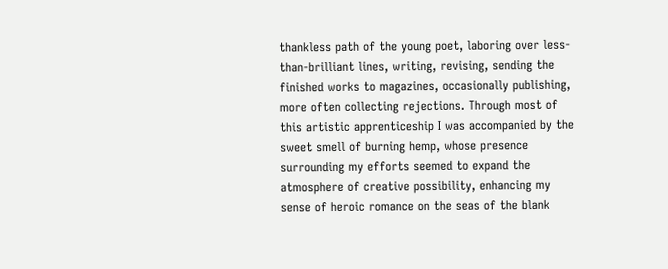thankless path of the young poet, laboring over less-than-brilliant lines, writing, revising, sending the finished works to magazines, occasionally publishing, more often collecting rejections. Through most of this artistic apprenticeship I was accompanied by the sweet smell of burning hemp, whose presence surrounding my efforts seemed to expand the atmosphere of creative possibility, enhancing my sense of heroic romance on the seas of the blank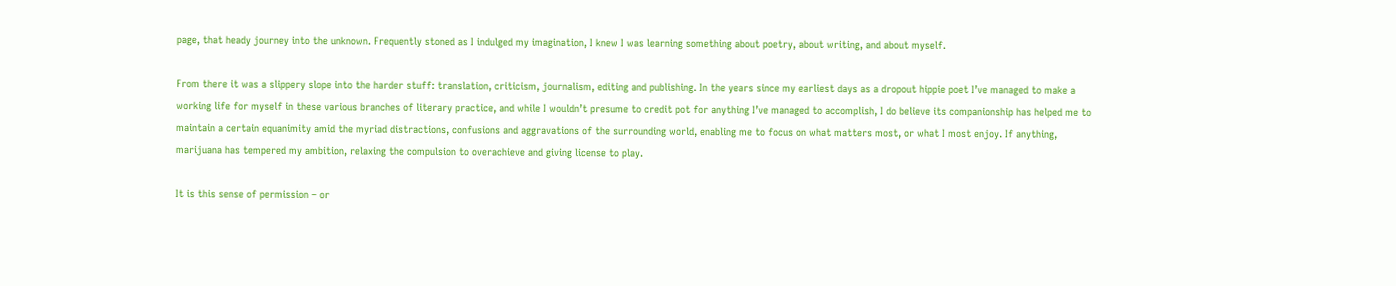page, that heady journey into the unknown. Frequently stoned as I indulged my imagination, I knew I was learning something about poetry, about writing, and about myself.

From there it was a slippery slope into the harder stuff: translation, criticism, journalism, editing and publishing. In the years since my earliest days as a dropout hippie poet I’ve managed to make a working life for myself in these various branches of literary practice, and while I wouldn’t presume to credit pot for anything I’ve managed to accomplish, I do believe its companionship has helped me to maintain a certain equanimity amid the myriad distractions, confusions and aggravations of the surrounding world, enabling me to focus on what matters most, or what I most enjoy. If anything, marijuana has tempered my ambition, relaxing the compulsion to overachieve and giving license to play.

It is this sense of permission – or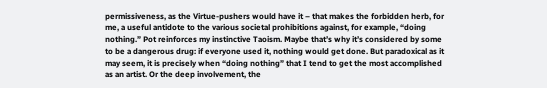permissiveness, as the Virtue-pushers would have it – that makes the forbidden herb, for me, a useful antidote to the various societal prohibitions against, for example, “doing nothing.” Pot reinforces my instinctive Taoism. Maybe that’s why it’s considered by some to be a dangerous drug: if everyone used it, nothing would get done. But paradoxical as it may seem, it is precisely when “doing nothing” that I tend to get the most accomplished as an artist. Or the deep involvement, the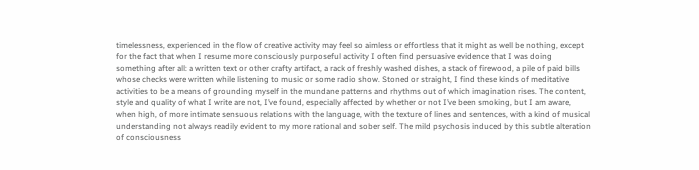timelessness, experienced in the flow of creative activity may feel so aimless or effortless that it might as well be nothing, except for the fact that when I resume more consciously purposeful activity I often find persuasive evidence that I was doing something after all: a written text or other crafty artifact, a rack of freshly washed dishes, a stack of firewood, a pile of paid bills whose checks were written while listening to music or some radio show. Stoned or straight, I find these kinds of meditative activities to be a means of grounding myself in the mundane patterns and rhythms out of which imagination rises. The content, style and quality of what I write are not, I’ve found, especially affected by whether or not I’ve been smoking, but I am aware, when high, of more intimate sensuous relations with the language, with the texture of lines and sentences, with a kind of musical understanding not always readily evident to my more rational and sober self. The mild psychosis induced by this subtle alteration of consciousness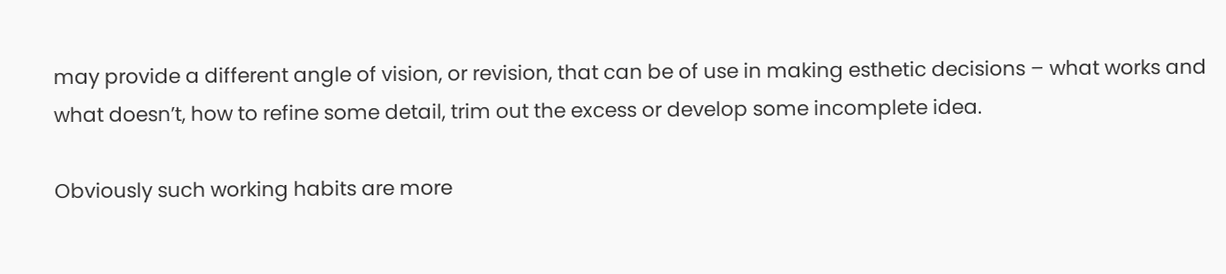may provide a different angle of vision, or revision, that can be of use in making esthetic decisions – what works and what doesn’t, how to refine some detail, trim out the excess or develop some incomplete idea.

Obviously such working habits are more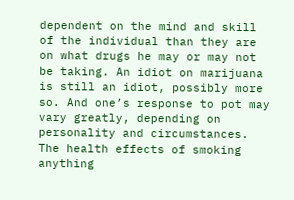dependent on the mind and skill of the individual than they are on what drugs he may or may not be taking. An idiot on marijuana is still an idiot, possibly more so. And one’s response to pot may vary greatly, depending on personality and circumstances. The health effects of smoking anything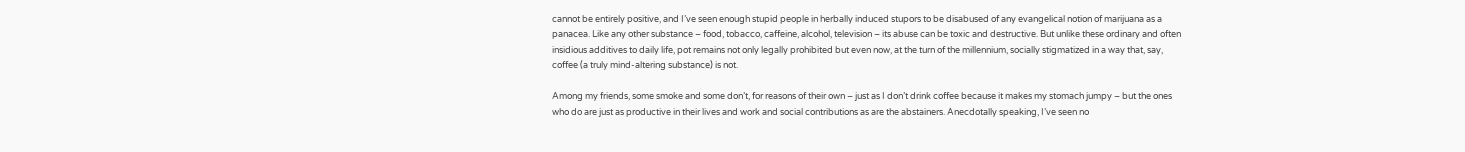cannot be entirely positive, and I’ve seen enough stupid people in herbally induced stupors to be disabused of any evangelical notion of marijuana as a panacea. Like any other substance – food, tobacco, caffeine, alcohol, television – its abuse can be toxic and destructive. But unlike these ordinary and often insidious additives to daily life, pot remains not only legally prohibited but even now, at the turn of the millennium, socially stigmatized in a way that, say, coffee (a truly mind-altering substance) is not.

Among my friends, some smoke and some don’t, for reasons of their own – just as I don’t drink coffee because it makes my stomach jumpy – but the ones who do are just as productive in their lives and work and social contributions as are the abstainers. Anecdotally speaking, I’ve seen no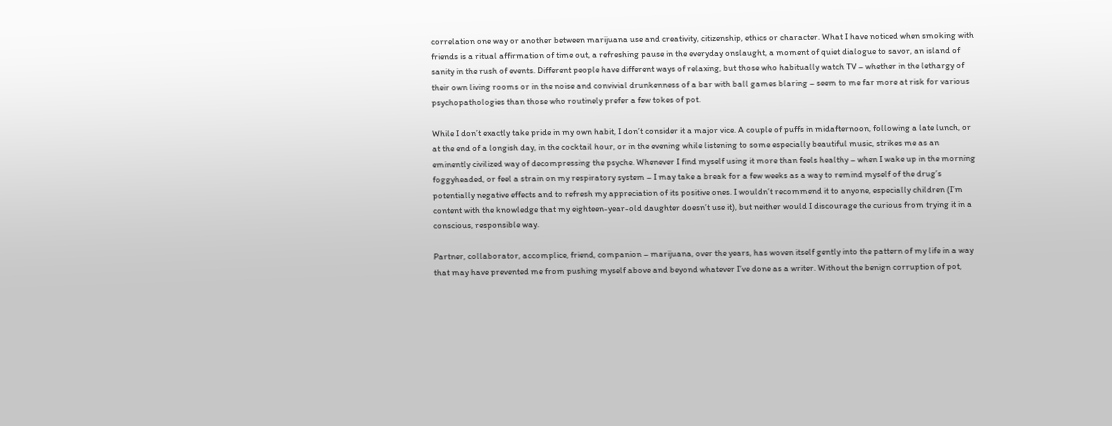correlation one way or another between marijuana use and creativity, citizenship, ethics or character. What I have noticed when smoking with friends is a ritual affirmation of time out, a refreshing pause in the everyday onslaught, a moment of quiet dialogue to savor, an island of sanity in the rush of events. Different people have different ways of relaxing, but those who habitually watch TV – whether in the lethargy of their own living rooms or in the noise and convivial drunkenness of a bar with ball games blaring – seem to me far more at risk for various psychopathologies than those who routinely prefer a few tokes of pot.

While I don’t exactly take pride in my own habit, I don’t consider it a major vice. A couple of puffs in midafternoon, following a late lunch, or at the end of a longish day, in the cocktail hour, or in the evening while listening to some especially beautiful music, strikes me as an eminently civilized way of decompressing the psyche. Whenever I find myself using it more than feels healthy – when I wake up in the morning foggyheaded, or feel a strain on my respiratory system – I may take a break for a few weeks as a way to remind myself of the drug’s potentially negative effects and to refresh my appreciation of its positive ones. I wouldn’t recommend it to anyone, especially children (I’m content with the knowledge that my eighteen-year-old daughter doesn’t use it), but neither would I discourage the curious from trying it in a conscious, responsible way.

Partner, collaborator, accomplice, friend, companion – marijuana, over the years, has woven itself gently into the pattern of my life in a way that may have prevented me from pushing myself above and beyond whatever I’ve done as a writer. Without the benign corruption of pot,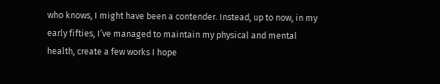who knows, I might have been a contender. Instead, up to now, in my early fifties, I’ve managed to maintain my physical and mental health, create a few works I hope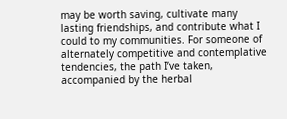may be worth saving, cultivate many lasting friendships, and contribute what I could to my communities. For someone of alternately competitive and contemplative tendencies, the path I’ve taken, accompanied by the herbal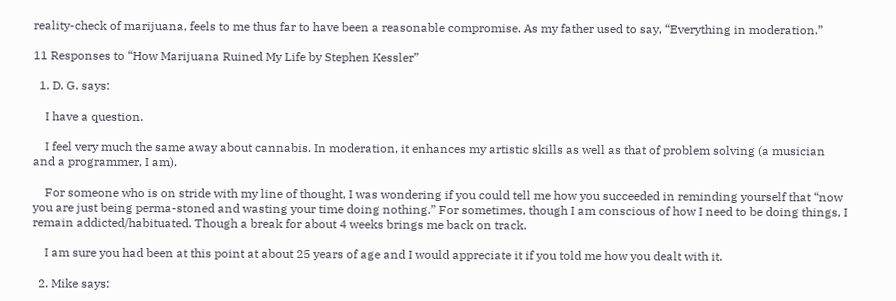reality-check of marijuana, feels to me thus far to have been a reasonable compromise. As my father used to say, “Everything in moderation.”

11 Responses to “How Marijuana Ruined My Life by Stephen Kessler”

  1. D. G. says:

    I have a question.

    I feel very much the same away about cannabis. In moderation, it enhances my artistic skills as well as that of problem solving (a musician and a programmer, I am).

    For someone who is on stride with my line of thought, I was wondering if you could tell me how you succeeded in reminding yourself that “now you are just being perma-stoned and wasting your time doing nothing.” For sometimes, though I am conscious of how I need to be doing things, I remain addicted/habituated. Though a break for about 4 weeks brings me back on track.

    I am sure you had been at this point at about 25 years of age and I would appreciate it if you told me how you dealt with it.

  2. Mike says: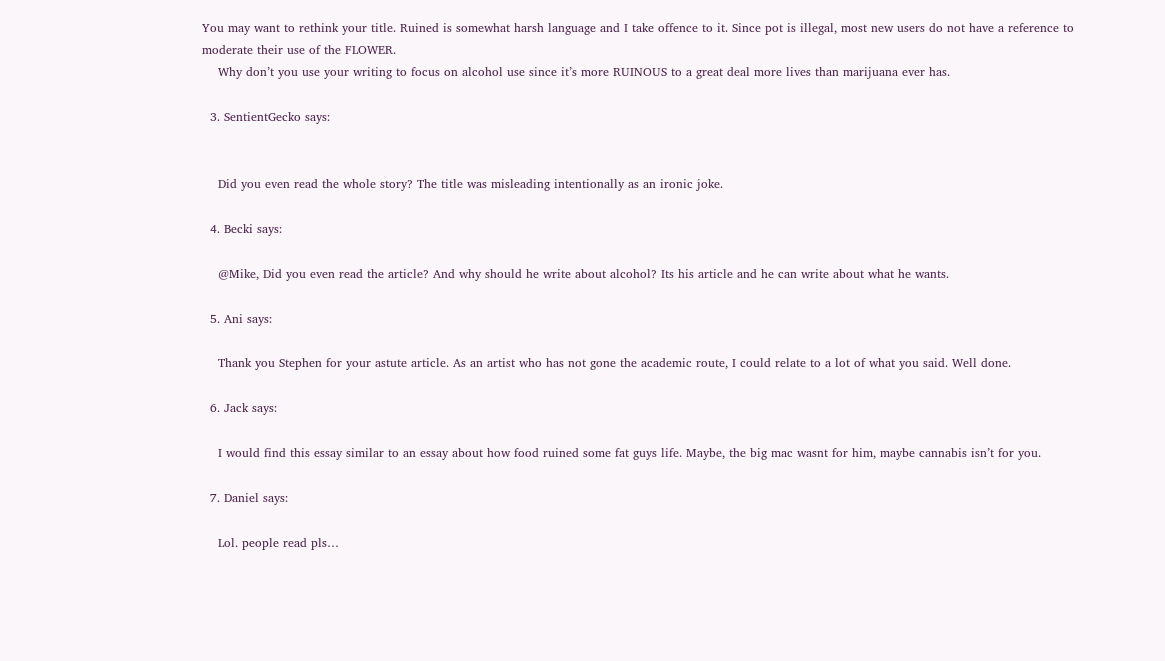You may want to rethink your title. Ruined is somewhat harsh language and I take offence to it. Since pot is illegal, most new users do not have a reference to moderate their use of the FLOWER.
    Why don’t you use your writing to focus on alcohol use since it’s more RUINOUS to a great deal more lives than marijuana ever has.

  3. SentientGecko says:


    Did you even read the whole story? The title was misleading intentionally as an ironic joke.

  4. Becki says:

    @Mike, Did you even read the article? And why should he write about alcohol? Its his article and he can write about what he wants.

  5. Ani says:

    Thank you Stephen for your astute article. As an artist who has not gone the academic route, I could relate to a lot of what you said. Well done.

  6. Jack says:

    I would find this essay similar to an essay about how food ruined some fat guys life. Maybe, the big mac wasnt for him, maybe cannabis isn’t for you.

  7. Daniel says:

    Lol. people read pls…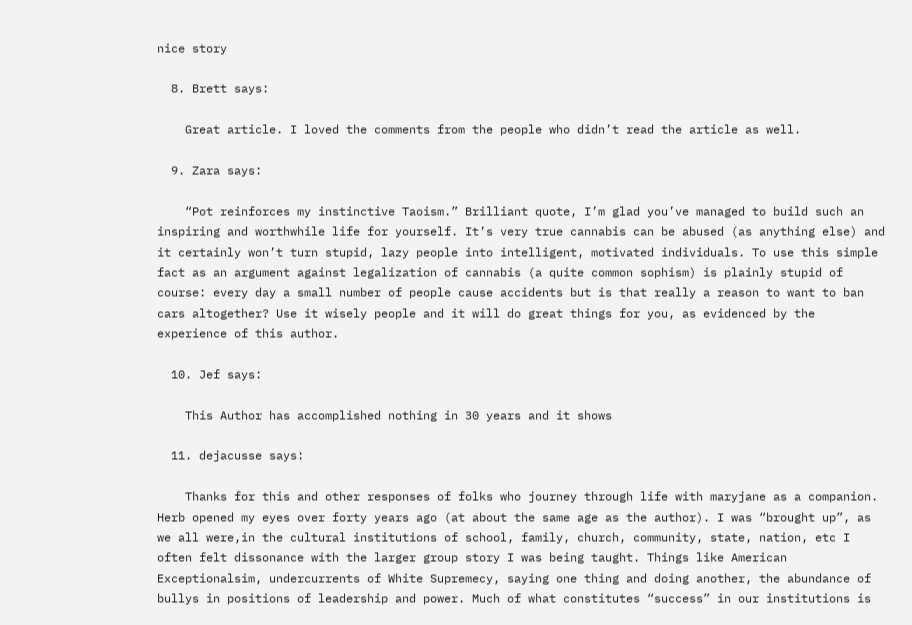nice story

  8. Brett says:

    Great article. I loved the comments from the people who didn’t read the article as well.

  9. Zara says:

    “Pot reinforces my instinctive Taoism.” Brilliant quote, I’m glad you’ve managed to build such an inspiring and worthwhile life for yourself. It’s very true cannabis can be abused (as anything else) and it certainly won’t turn stupid, lazy people into intelligent, motivated individuals. To use this simple fact as an argument against legalization of cannabis (a quite common sophism) is plainly stupid of course: every day a small number of people cause accidents but is that really a reason to want to ban cars altogether? Use it wisely people and it will do great things for you, as evidenced by the experience of this author.

  10. Jef says:

    This Author has accomplished nothing in 30 years and it shows

  11. dejacusse says:

    Thanks for this and other responses of folks who journey through life with maryjane as a companion. Herb opened my eyes over forty years ago (at about the same age as the author). I was “brought up”, as we all were,in the cultural institutions of school, family, church, community, state, nation, etc I often felt dissonance with the larger group story I was being taught. Things like American Exceptionalsim, undercurrents of White Supremecy, saying one thing and doing another, the abundance of bullys in positions of leadership and power. Much of what constitutes “success” in our institutions is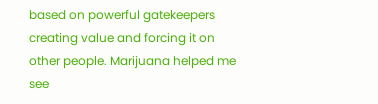based on powerful gatekeepers creating value and forcing it on other people. Marijuana helped me see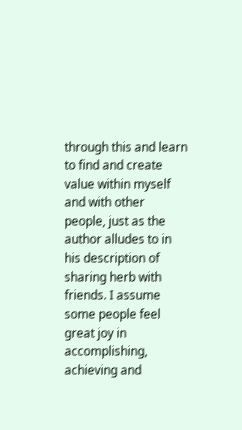through this and learn to find and create value within myself and with other people, just as the author alludes to in his description of sharing herb with friends. I assume some people feel great joy in accomplishing, achieving and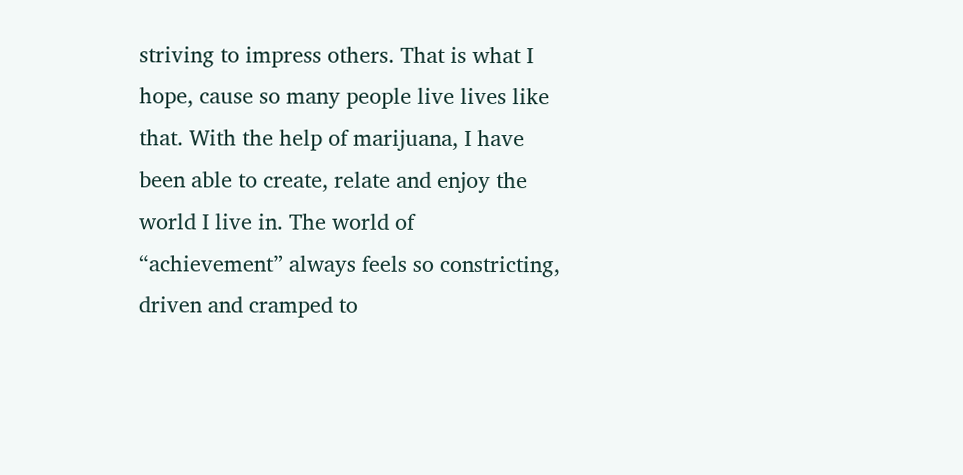striving to impress others. That is what I hope, cause so many people live lives like that. With the help of marijuana, I have been able to create, relate and enjoy the world I live in. The world of “achievement” always feels so constricting, driven and cramped to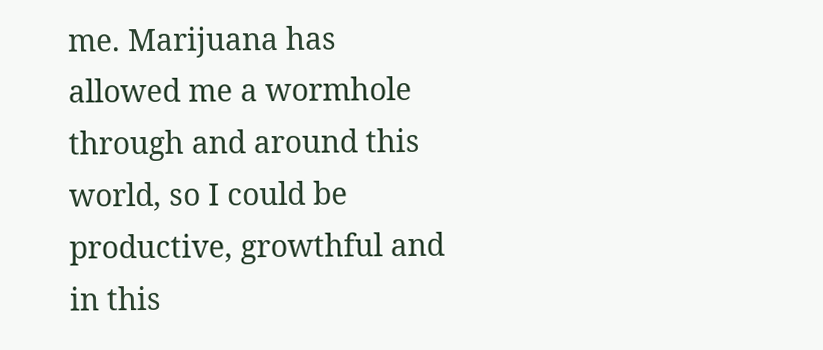me. Marijuana has allowed me a wormhole through and around this world, so I could be productive, growthful and in this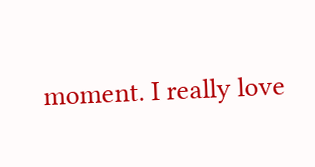moment. I really love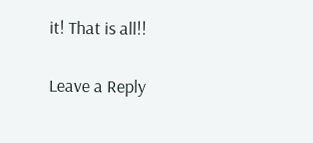it! That is all!!

Leave a Reply